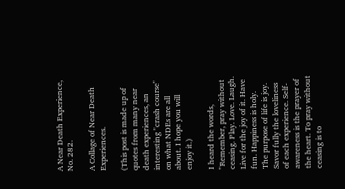A Near Death Experience, No. 282.

A Collage of Near Death Experiences.

(This post is made up of quotes from many near death experiences, an interesting "crash course" on what NDEs are all about. I hope you will enjoy it.)

I heard the words, "Remember, pray without ceasing. Play. Love. Laugh. Live for the joy of it. Have fun. Happiness is holy. The purpose of life is joy. Savor fully the loveliness of each experience. Self-awareness is the prayer of the heart. To pray without ceasing is to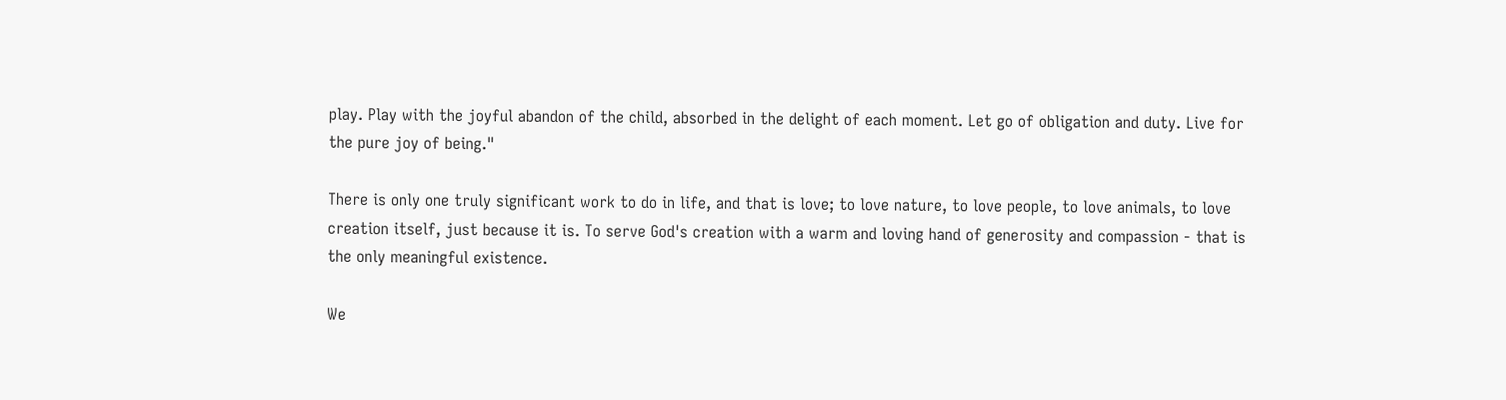play. Play with the joyful abandon of the child, absorbed in the delight of each moment. Let go of obligation and duty. Live for the pure joy of being."

There is only one truly significant work to do in life, and that is love; to love nature, to love people, to love animals, to love creation itself, just because it is. To serve God's creation with a warm and loving hand of generosity and compassion - that is the only meaningful existence.

We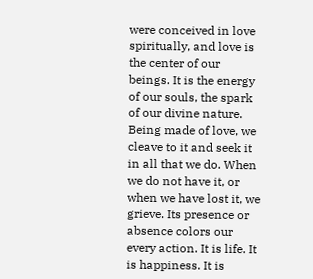were conceived in love spiritually, and love is the center of our beings. It is the energy of our souls, the spark of our divine nature. Being made of love, we cleave to it and seek it in all that we do. When we do not have it, or when we have lost it, we grieve. Its presence or absence colors our every action. It is life. It is happiness. It is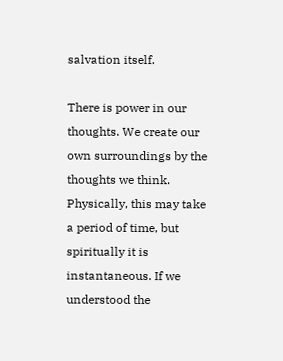salvation itself.

There is power in our thoughts. We create our own surroundings by the thoughts we think. Physically, this may take a period of time, but spiritually it is instantaneous. If we understood the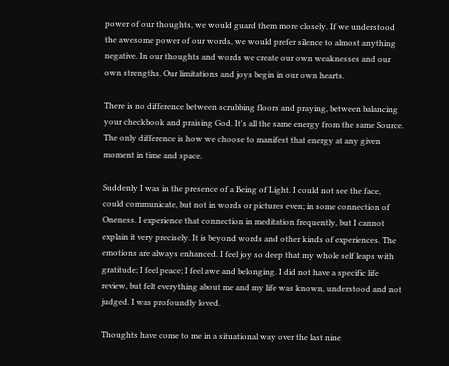power of our thoughts, we would guard them more closely. If we understood the awesome power of our words, we would prefer silence to almost anything negative. In our thoughts and words we create our own weaknesses and our own strengths. Our limitations and joys begin in our own hearts.

There is no difference between scrubbing floors and praying, between balancing your checkbook and praising God. It's all the same energy from the same Source. The only difference is how we choose to manifest that energy at any given moment in time and space.

Suddenly I was in the presence of a Being of Light. I could not see the face, could communicate, but not in words or pictures even; in some connection of Oneness. I experience that connection in meditation frequently, but I cannot explain it very precisely. It is beyond words and other kinds of experiences. The emotions are always enhanced. I feel joy so deep that my whole self leaps with gratitude; I feel peace; I feel awe and belonging. I did not have a specific life review, but felt everything about me and my life was known, understood and not judged. I was profoundly loved.

Thoughts have come to me in a situational way over the last nine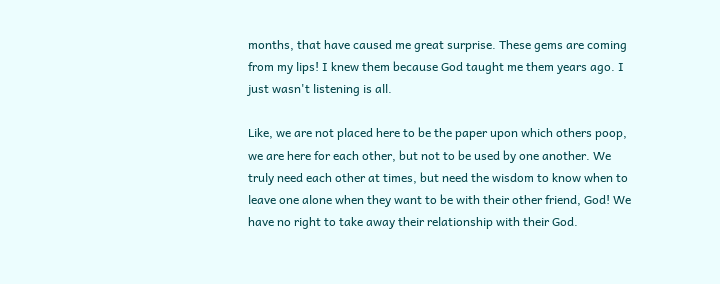months, that have caused me great surprise. These gems are coming from my lips! I knew them because God taught me them years ago. I just wasn't listening is all.

Like, we are not placed here to be the paper upon which others poop, we are here for each other, but not to be used by one another. We truly need each other at times, but need the wisdom to know when to leave one alone when they want to be with their other friend, God! We have no right to take away their relationship with their God.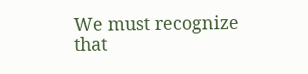We must recognize that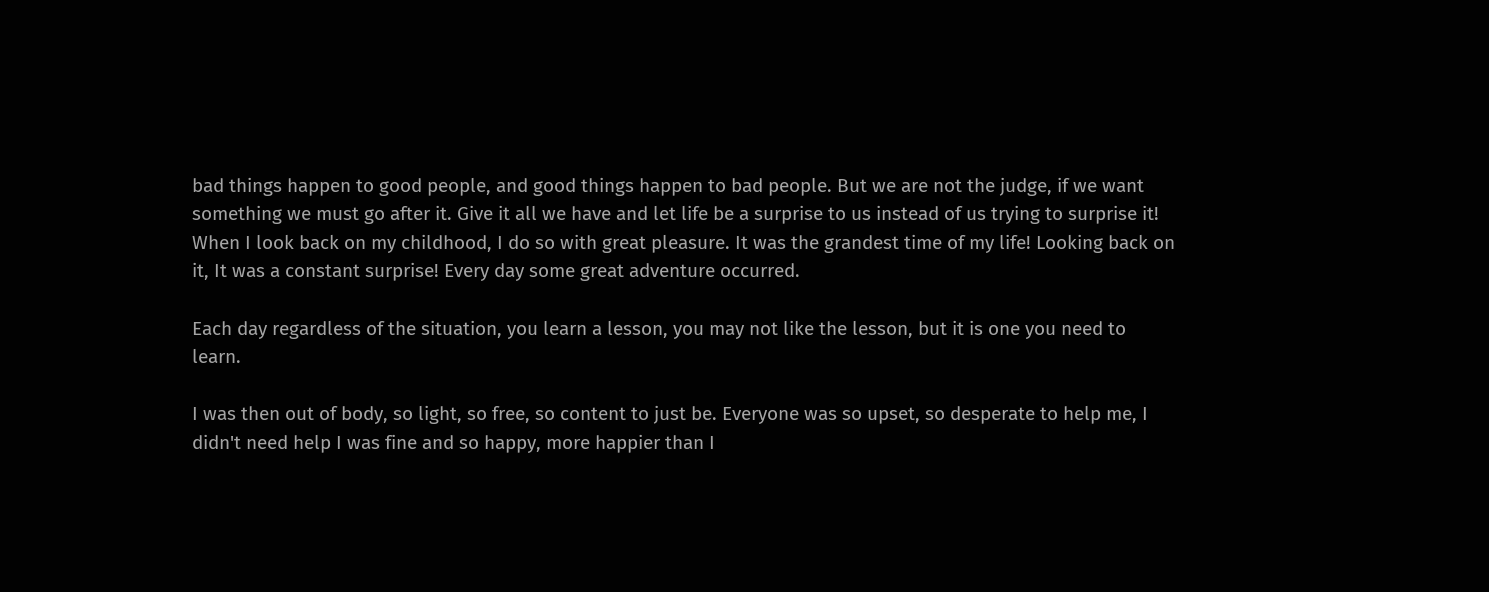bad things happen to good people, and good things happen to bad people. But we are not the judge, if we want something we must go after it. Give it all we have and let life be a surprise to us instead of us trying to surprise it! When I look back on my childhood, I do so with great pleasure. It was the grandest time of my life! Looking back on it, It was a constant surprise! Every day some great adventure occurred.

Each day regardless of the situation, you learn a lesson, you may not like the lesson, but it is one you need to learn.

I was then out of body, so light, so free, so content to just be. Everyone was so upset, so desperate to help me, I didn't need help I was fine and so happy, more happier than I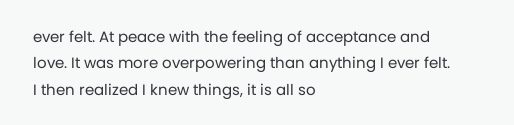ever felt. At peace with the feeling of acceptance and love. It was more overpowering than anything I ever felt. I then realized I knew things, it is all so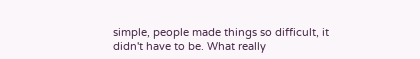simple, people made things so difficult, it didn't have to be. What really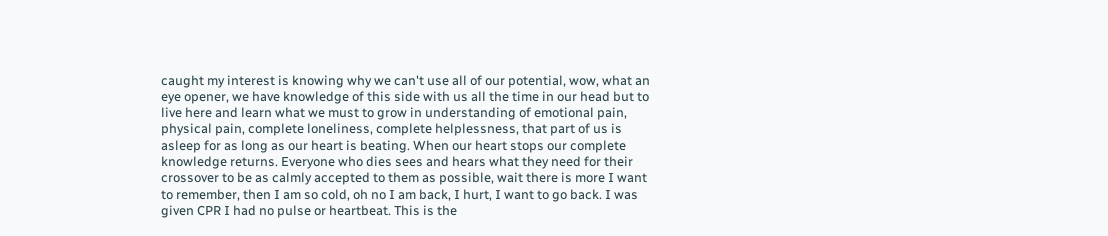caught my interest is knowing why we can't use all of our potential, wow, what an eye opener, we have knowledge of this side with us all the time in our head but to live here and learn what we must to grow in understanding of emotional pain, physical pain, complete loneliness, complete helplessness, that part of us is asleep for as long as our heart is beating. When our heart stops our complete knowledge returns. Everyone who dies sees and hears what they need for their crossover to be as calmly accepted to them as possible, wait there is more I want to remember, then I am so cold, oh no I am back, I hurt, I want to go back. I was given CPR I had no pulse or heartbeat. This is the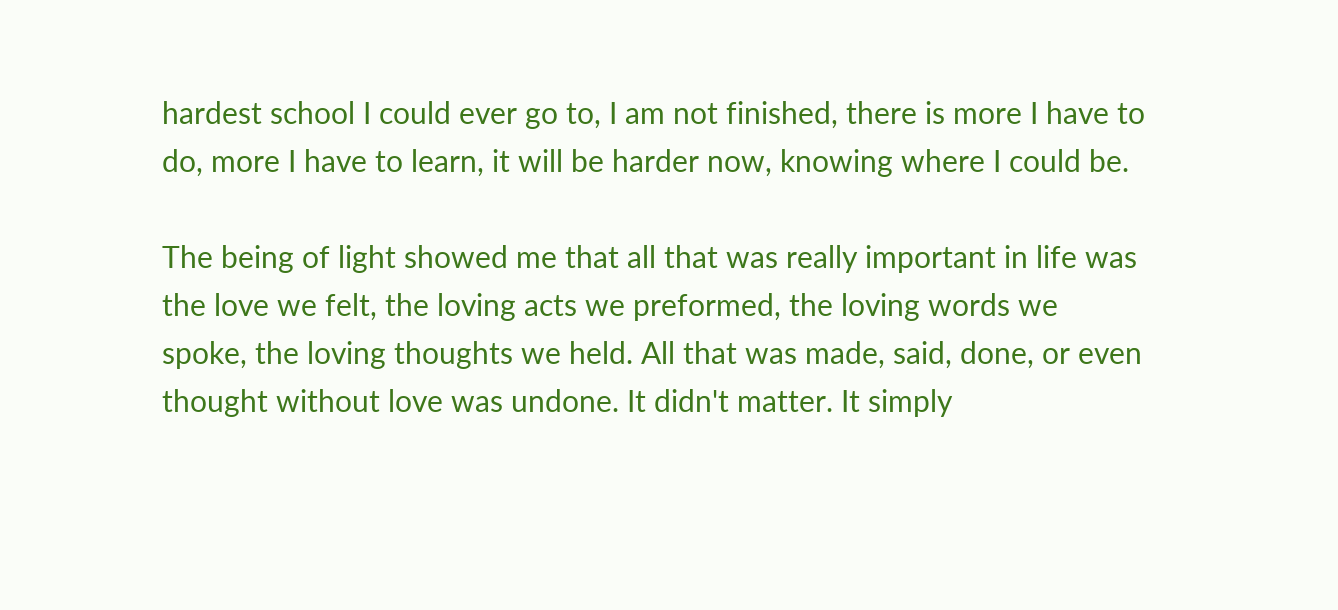hardest school I could ever go to, I am not finished, there is more I have to do, more I have to learn, it will be harder now, knowing where I could be.

The being of light showed me that all that was really important in life was the love we felt, the loving acts we preformed, the loving words we spoke, the loving thoughts we held. All that was made, said, done, or even thought without love was undone. It didn't matter. It simply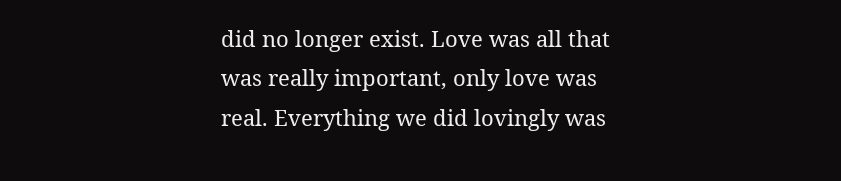did no longer exist. Love was all that was really important, only love was real. Everything we did lovingly was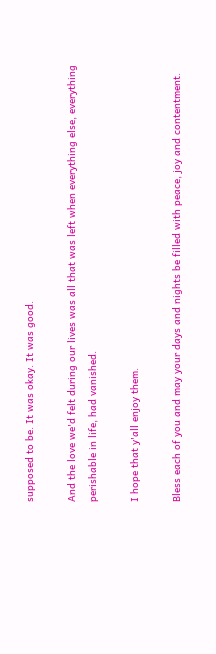supposed to be. It was okay. It was good.

And the love we'd felt during our lives was all that was left when everything else, everything perishable in life, had vanished.

I hope that y'all enjoy them.

Bless each of you and may your days and nights be filled with peace, joy and contentment.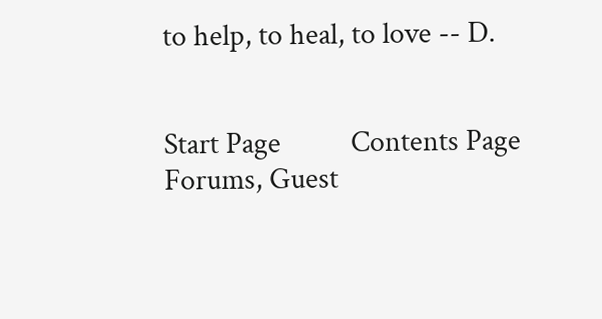to help, to heal, to love -- D.


Start Page          Contents Page          Forums, Guest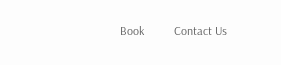Book          Contact Us